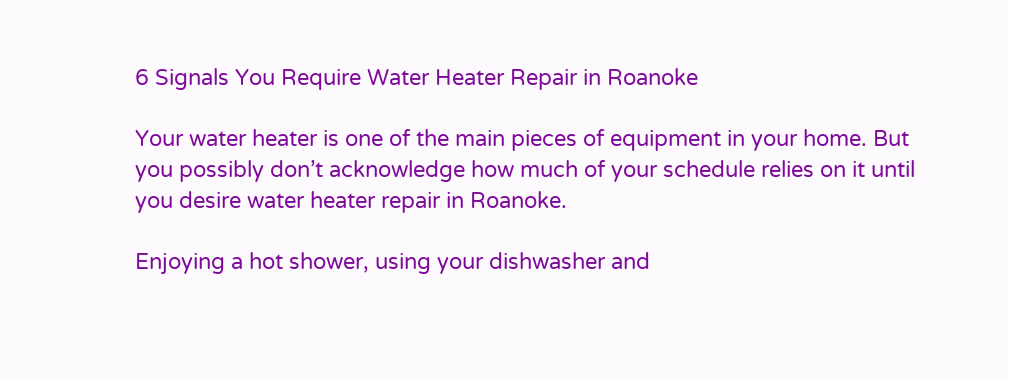6 Signals You Require Water Heater Repair in Roanoke

Your water heater is one of the main pieces of equipment in your home. But you possibly don’t acknowledge how much of your schedule relies on it until you desire water heater repair in Roanoke.

Enjoying a hot shower, using your dishwasher and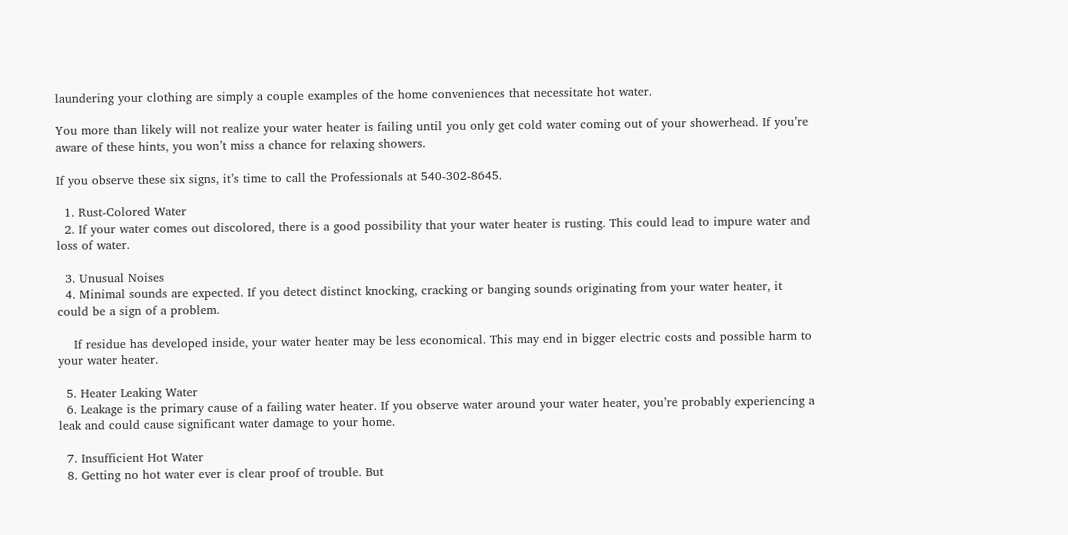laundering your clothing are simply a couple examples of the home conveniences that necessitate hot water.

You more than likely will not realize your water heater is failing until you only get cold water coming out of your showerhead. If you’re aware of these hints, you won’t miss a chance for relaxing showers.

If you observe these six signs, it’s time to call the Professionals at 540-302-8645.

  1. Rust-Colored Water
  2. If your water comes out discolored, there is a good possibility that your water heater is rusting. This could lead to impure water and loss of water.

  3. Unusual Noises
  4. Minimal sounds are expected. If you detect distinct knocking, cracking or banging sounds originating from your water heater, it could be a sign of a problem.

    If residue has developed inside, your water heater may be less economical. This may end in bigger electric costs and possible harm to your water heater.

  5. Heater Leaking Water
  6. Leakage is the primary cause of a failing water heater. If you observe water around your water heater, you’re probably experiencing a leak and could cause significant water damage to your home.

  7. Insufficient Hot Water
  8. Getting no hot water ever is clear proof of trouble. But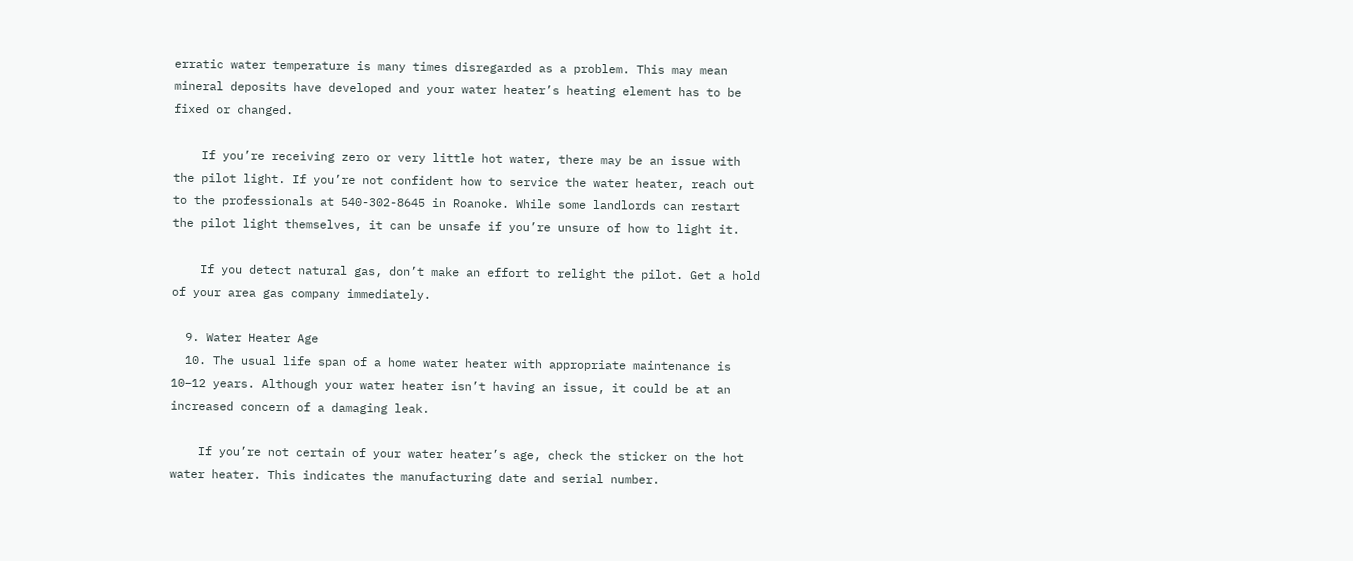erratic water temperature is many times disregarded as a problem. This may mean mineral deposits have developed and your water heater’s heating element has to be fixed or changed.

    If you’re receiving zero or very little hot water, there may be an issue with the pilot light. If you’re not confident how to service the water heater, reach out to the professionals at 540-302-8645 in Roanoke. While some landlords can restart the pilot light themselves, it can be unsafe if you’re unsure of how to light it.

    If you detect natural gas, don’t make an effort to relight the pilot. Get a hold of your area gas company immediately.

  9. Water Heater Age
  10. The usual life span of a home water heater with appropriate maintenance is 10–12 years. Although your water heater isn’t having an issue, it could be at an increased concern of a damaging leak.

    If you’re not certain of your water heater’s age, check the sticker on the hot water heater. This indicates the manufacturing date and serial number.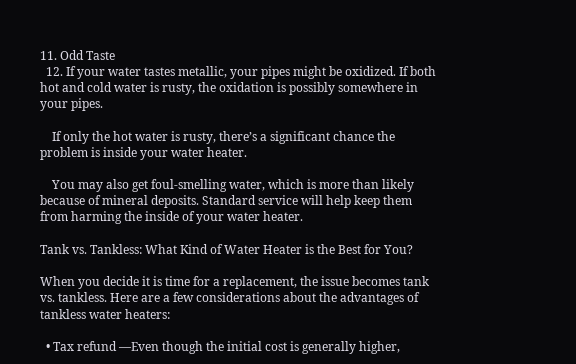11. Odd Taste
  12. If your water tastes metallic, your pipes might be oxidized. If both hot and cold water is rusty, the oxidation is possibly somewhere in your pipes.

    If only the hot water is rusty, there’s a significant chance the problem is inside your water heater.

    You may also get foul-smelling water, which is more than likely because of mineral deposits. Standard service will help keep them from harming the inside of your water heater.

Tank vs. Tankless: What Kind of Water Heater is the Best for You?

When you decide it is time for a replacement, the issue becomes tank vs. tankless. Here are a few considerations about the advantages of tankless water heaters:

  • Tax refund —Even though the initial cost is generally higher,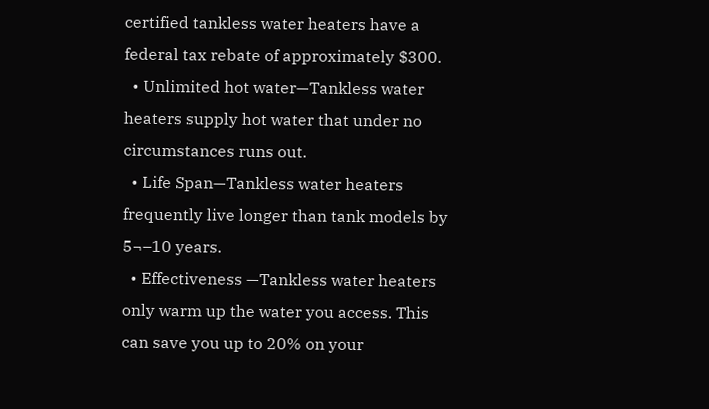certified tankless water heaters have a federal tax rebate of approximately $300.
  • Unlimited hot water—Tankless water heaters supply hot water that under no circumstances runs out.
  • Life Span—Tankless water heaters frequently live longer than tank models by 5¬–10 years.
  • Effectiveness —Tankless water heaters only warm up the water you access. This can save you up to 20% on your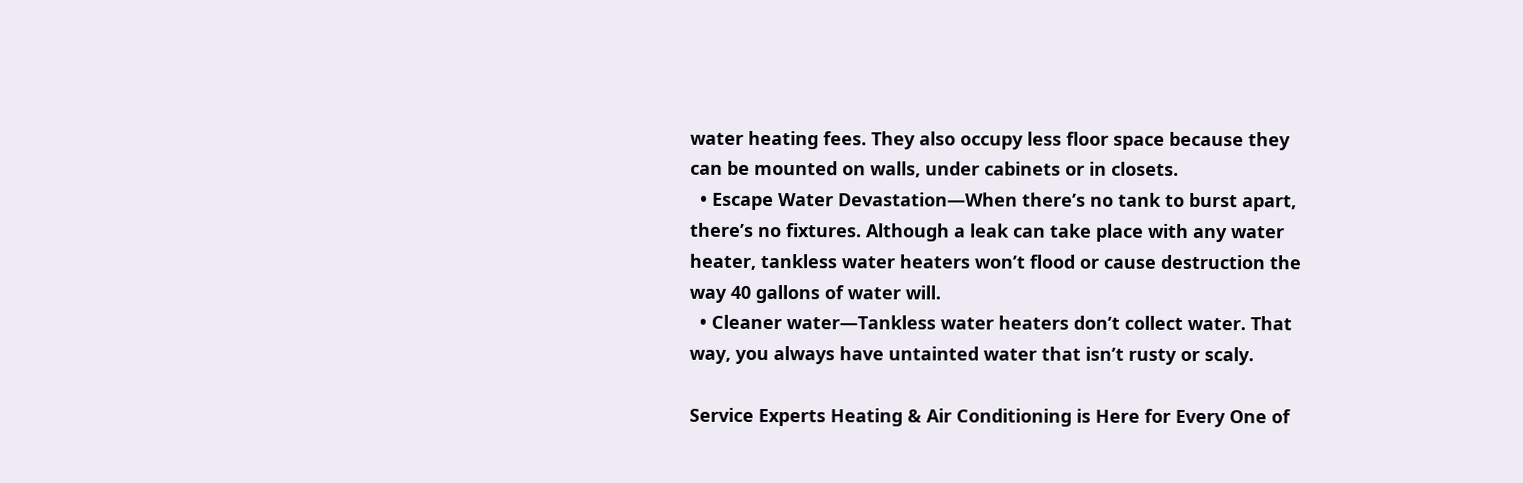water heating fees. They also occupy less floor space because they can be mounted on walls, under cabinets or in closets.
  • Escape Water Devastation—When there’s no tank to burst apart, there’s no fixtures. Although a leak can take place with any water heater, tankless water heaters won’t flood or cause destruction the way 40 gallons of water will.
  • Cleaner water—Tankless water heaters don’t collect water. That way, you always have untainted water that isn’t rusty or scaly.

Service Experts Heating & Air Conditioning is Here for Every One of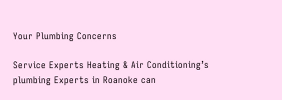Your Plumbing Concerns

Service Experts Heating & Air Conditioning’s plumbing Experts in Roanoke can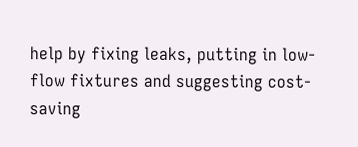help by fixing leaks, putting in low-flow fixtures and suggesting cost-saving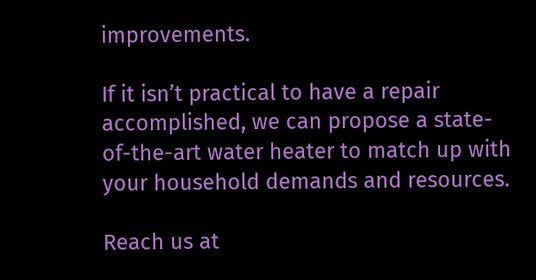improvements.

If it isn’t practical to have a repair accomplished, we can propose a state-of-the-art water heater to match up with your household demands and resources.

Reach us at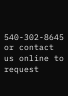540-302-8645 or contact us online to request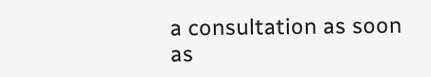a consultation as soon as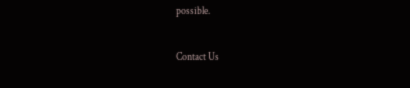possible.

Contact Us